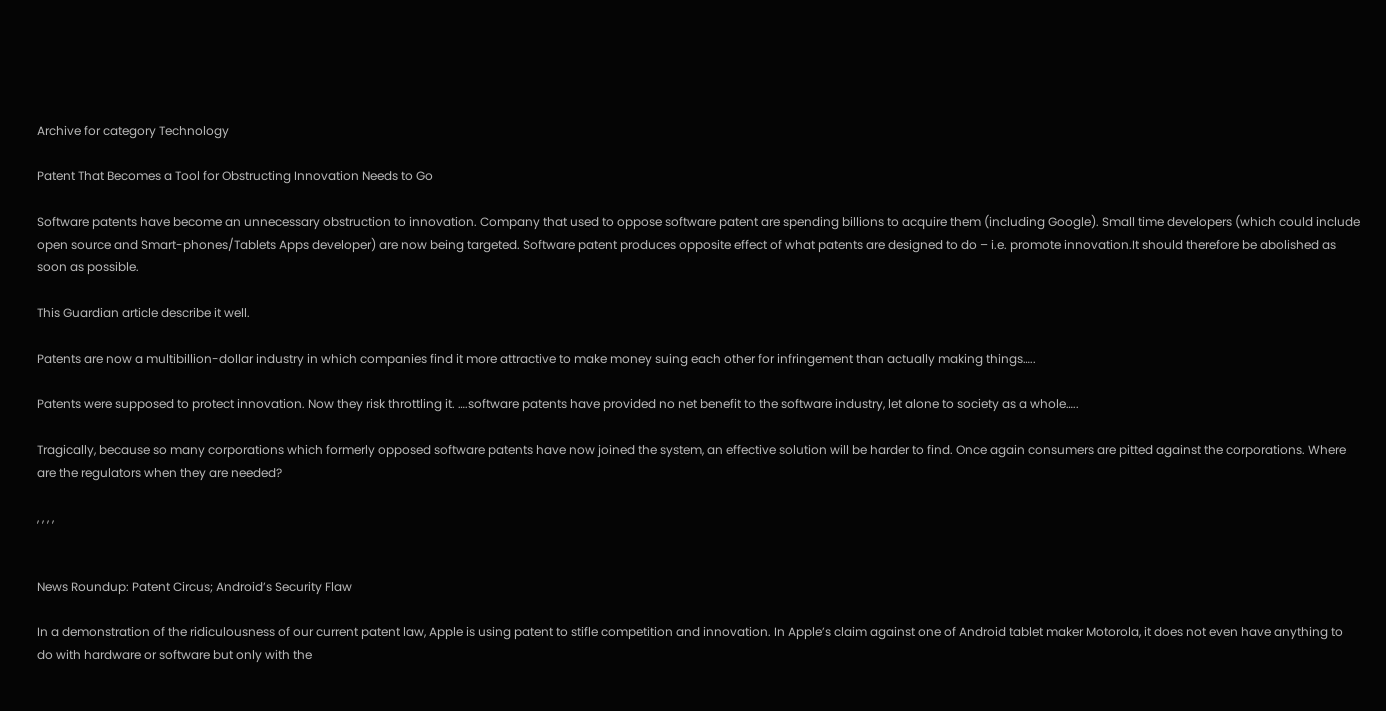Archive for category Technology

Patent That Becomes a Tool for Obstructing Innovation Needs to Go

Software patents have become an unnecessary obstruction to innovation. Company that used to oppose software patent are spending billions to acquire them (including Google). Small time developers (which could include open source and Smart-phones/Tablets Apps developer) are now being targeted. Software patent produces opposite effect of what patents are designed to do – i.e. promote innovation.It should therefore be abolished as soon as possible.

This Guardian article describe it well.

Patents are now a multibillion-dollar industry in which companies find it more attractive to make money suing each other for infringement than actually making things…..

Patents were supposed to protect innovation. Now they risk throttling it. ….software patents have provided no net benefit to the software industry, let alone to society as a whole…..

Tragically, because so many corporations which formerly opposed software patents have now joined the system, an effective solution will be harder to find. Once again consumers are pitted against the corporations. Where are the regulators when they are needed?

, , , ,


News Roundup: Patent Circus; Android’s Security Flaw

In a demonstration of the ridiculousness of our current patent law, Apple is using patent to stifle competition and innovation. In Apple’s claim against one of Android tablet maker Motorola, it does not even have anything to do with hardware or software but only with the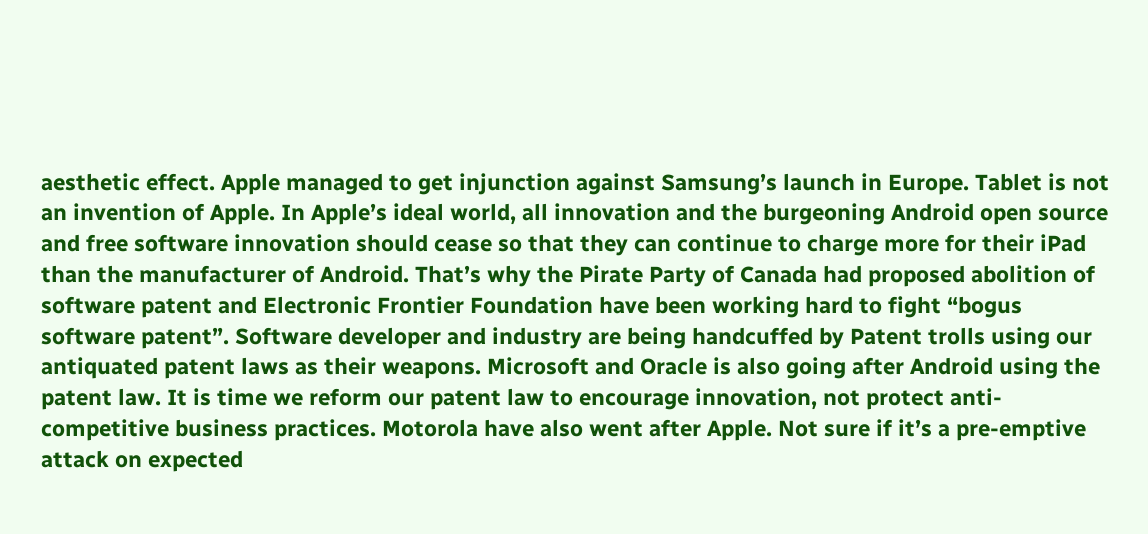aesthetic effect. Apple managed to get injunction against Samsung’s launch in Europe. Tablet is not an invention of Apple. In Apple’s ideal world, all innovation and the burgeoning Android open source and free software innovation should cease so that they can continue to charge more for their iPad than the manufacturer of Android. That’s why the Pirate Party of Canada had proposed abolition of software patent and Electronic Frontier Foundation have been working hard to fight “bogus software patent”. Software developer and industry are being handcuffed by Patent trolls using our antiquated patent laws as their weapons. Microsoft and Oracle is also going after Android using the patent law. It is time we reform our patent law to encourage innovation, not protect anti-competitive business practices. Motorola have also went after Apple. Not sure if it’s a pre-emptive attack on expected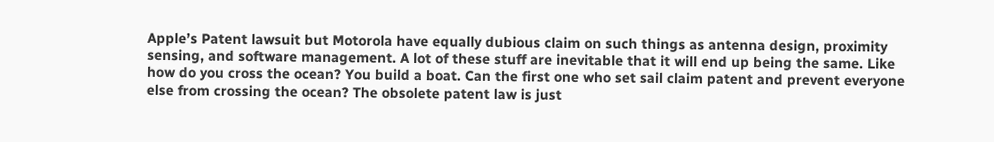Apple’s Patent lawsuit but Motorola have equally dubious claim on such things as antenna design, proximity sensing, and software management. A lot of these stuff are inevitable that it will end up being the same. Like how do you cross the ocean? You build a boat. Can the first one who set sail claim patent and prevent everyone else from crossing the ocean? The obsolete patent law is just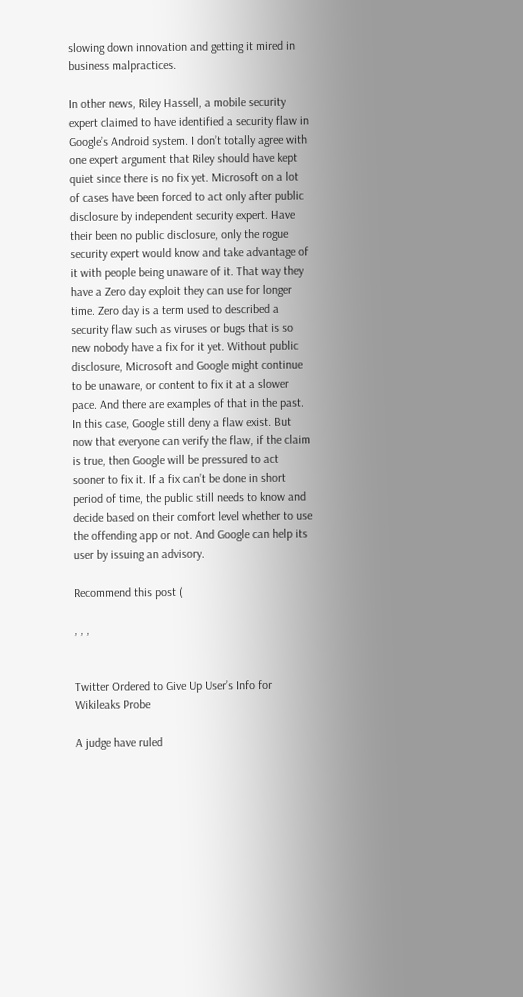slowing down innovation and getting it mired in business malpractices.

In other news, Riley Hassell, a mobile security expert claimed to have identified a security flaw in Google’s Android system. I don’t totally agree with one expert argument that Riley should have kept quiet since there is no fix yet. Microsoft on a lot of cases have been forced to act only after public disclosure by independent security expert. Have their been no public disclosure, only the rogue security expert would know and take advantage of it with people being unaware of it. That way they have a Zero day exploit they can use for longer time. Zero day is a term used to described a security flaw such as viruses or bugs that is so new nobody have a fix for it yet. Without public disclosure, Microsoft and Google might continue to be unaware, or content to fix it at a slower pace. And there are examples of that in the past. In this case, Google still deny a flaw exist. But now that everyone can verify the flaw, if the claim is true, then Google will be pressured to act sooner to fix it. If a fix can’t be done in short period of time, the public still needs to know and decide based on their comfort level whether to use the offending app or not. And Google can help its user by issuing an advisory.

Recommend this post (

, , ,


Twitter Ordered to Give Up User’s Info for Wikileaks Probe

A judge have ruled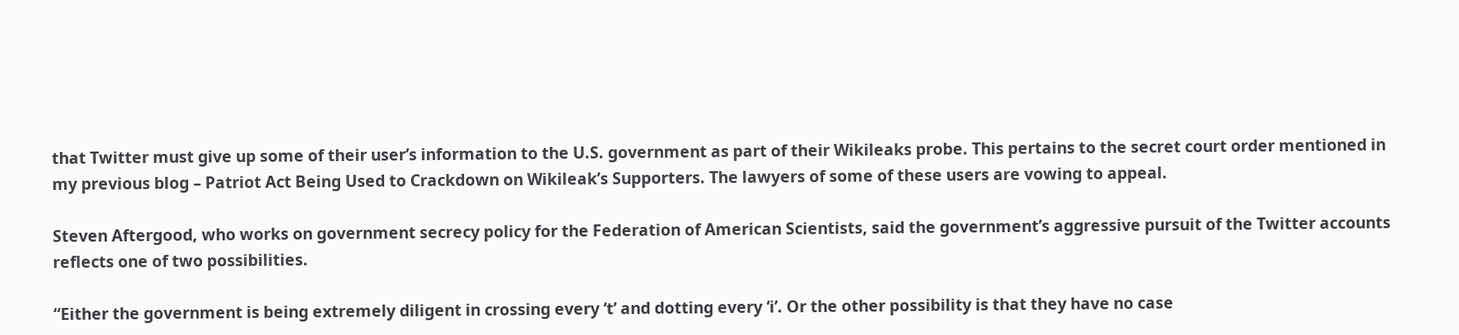that Twitter must give up some of their user’s information to the U.S. government as part of their Wikileaks probe. This pertains to the secret court order mentioned in my previous blog – Patriot Act Being Used to Crackdown on Wikileak’s Supporters. The lawyers of some of these users are vowing to appeal.

Steven Aftergood, who works on government secrecy policy for the Federation of American Scientists, said the government’s aggressive pursuit of the Twitter accounts reflects one of two possibilities.

“Either the government is being extremely diligent in crossing every ‘t’ and dotting every ‘i’. Or the other possibility is that they have no case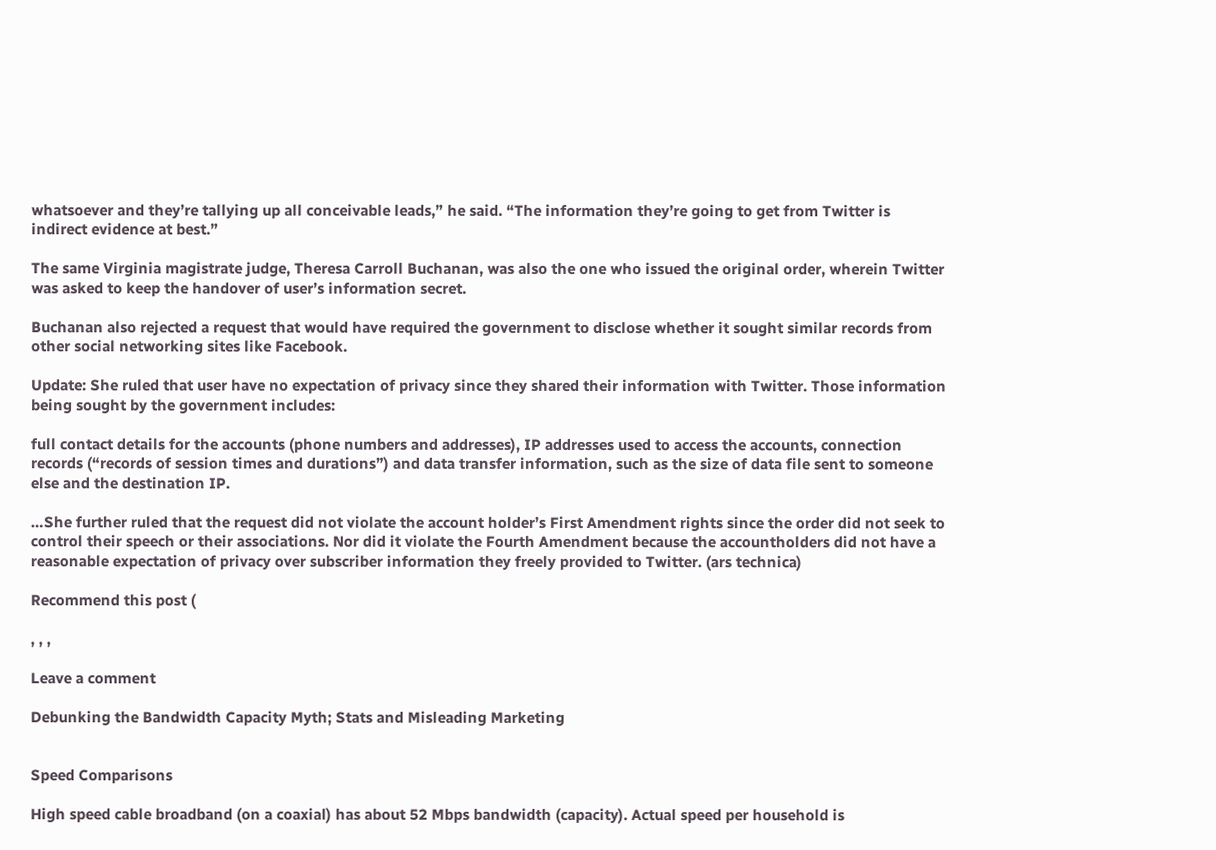whatsoever and they’re tallying up all conceivable leads,” he said. “The information they’re going to get from Twitter is indirect evidence at best.”

The same Virginia magistrate judge, Theresa Carroll Buchanan, was also the one who issued the original order, wherein Twitter was asked to keep the handover of user’s information secret.

Buchanan also rejected a request that would have required the government to disclose whether it sought similar records from other social networking sites like Facebook.

Update: She ruled that user have no expectation of privacy since they shared their information with Twitter. Those information being sought by the government includes:

full contact details for the accounts (phone numbers and addresses), IP addresses used to access the accounts, connection records (“records of session times and durations”) and data transfer information, such as the size of data file sent to someone else and the destination IP.

…She further ruled that the request did not violate the account holder’s First Amendment rights since the order did not seek to control their speech or their associations. Nor did it violate the Fourth Amendment because the accountholders did not have a reasonable expectation of privacy over subscriber information they freely provided to Twitter. (ars technica)

Recommend this post (

, , ,

Leave a comment

Debunking the Bandwidth Capacity Myth; Stats and Misleading Marketing


Speed Comparisons

High speed cable broadband (on a coaxial) has about 52 Mbps bandwidth (capacity). Actual speed per household is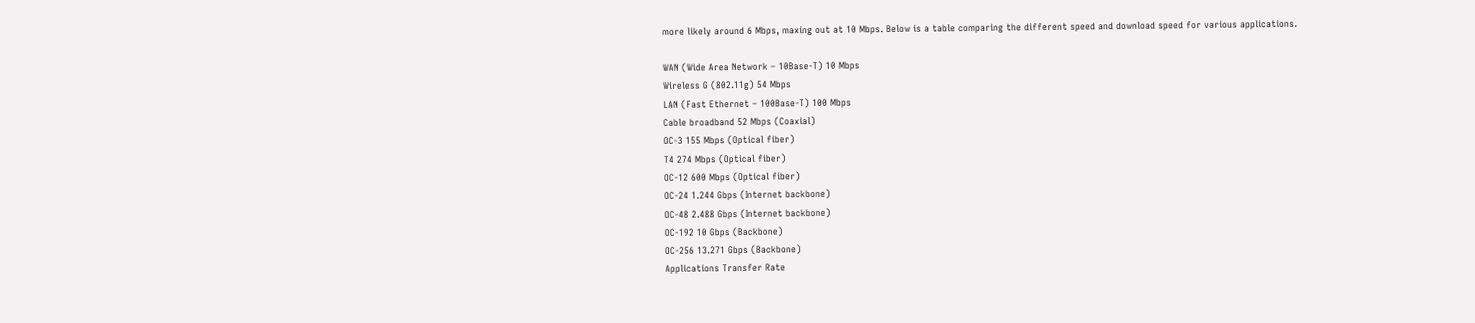more likely around 6 Mbps, maxing out at 10 Mbps. Below is a table comparing the different speed and download speed for various applications.

WAN (Wide Area Network – 10Base-T) 10 Mbps
Wireless G (802.11g) 54 Mbps
LAN (Fast Ethernet – 100Base-T) 100 Mbps
Cable broadband 52 Mbps (Coaxial)
OC-3 155 Mbps (Optical fiber)
T4 274 Mbps (Optical fiber)
OC-12 600 Mbps (Optical fiber)
OC-24 1.244 Gbps (Internet backbone)
OC-48 2.488 Gbps (Internet backbone)
OC-192 10 Gbps (Backbone)
OC-256 13.271 Gbps (Backbone)
Applications Transfer Rate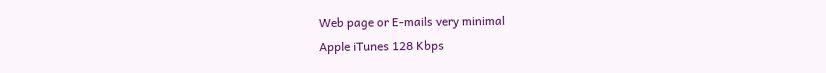Web page or E-mails very minimal
Apple iTunes 128 Kbps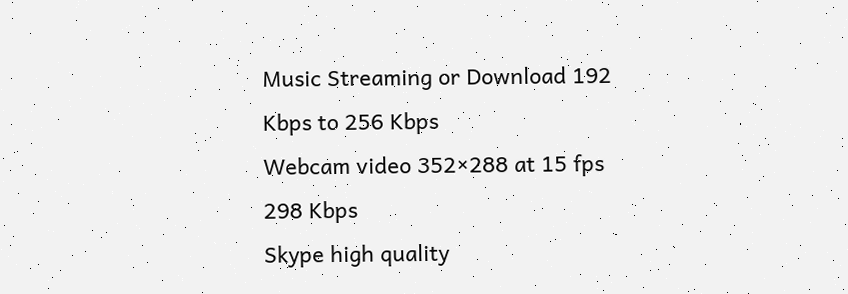Music Streaming or Download 192 Kbps to 256 Kbps
Webcam video 352×288 at 15 fps 298 Kbps
Skype high quality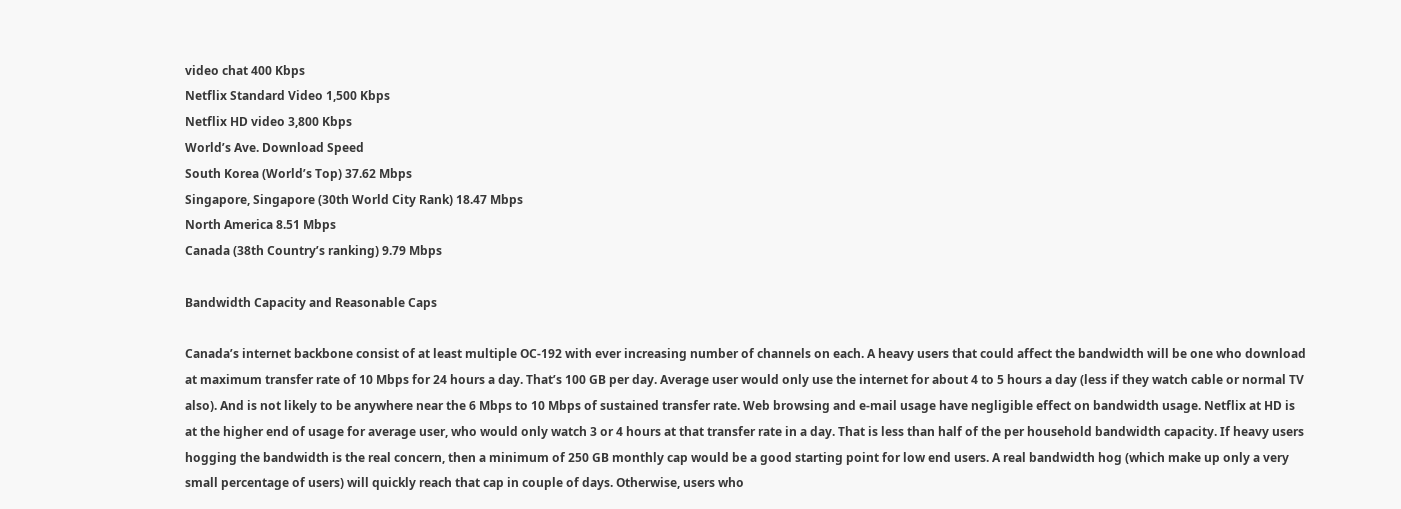video chat 400 Kbps
Netflix Standard Video 1,500 Kbps
Netflix HD video 3,800 Kbps
World’s Ave. Download Speed
South Korea (World’s Top) 37.62 Mbps
Singapore, Singapore (30th World City Rank) 18.47 Mbps
North America 8.51 Mbps
Canada (38th Country’s ranking) 9.79 Mbps

Bandwidth Capacity and Reasonable Caps

Canada’s internet backbone consist of at least multiple OC-192 with ever increasing number of channels on each. A heavy users that could affect the bandwidth will be one who download at maximum transfer rate of 10 Mbps for 24 hours a day. That’s 100 GB per day. Average user would only use the internet for about 4 to 5 hours a day (less if they watch cable or normal TV also). And is not likely to be anywhere near the 6 Mbps to 10 Mbps of sustained transfer rate. Web browsing and e-mail usage have negligible effect on bandwidth usage. Netflix at HD is at the higher end of usage for average user, who would only watch 3 or 4 hours at that transfer rate in a day. That is less than half of the per household bandwidth capacity. If heavy users hogging the bandwidth is the real concern, then a minimum of 250 GB monthly cap would be a good starting point for low end users. A real bandwidth hog (which make up only a very small percentage of users) will quickly reach that cap in couple of days. Otherwise, users who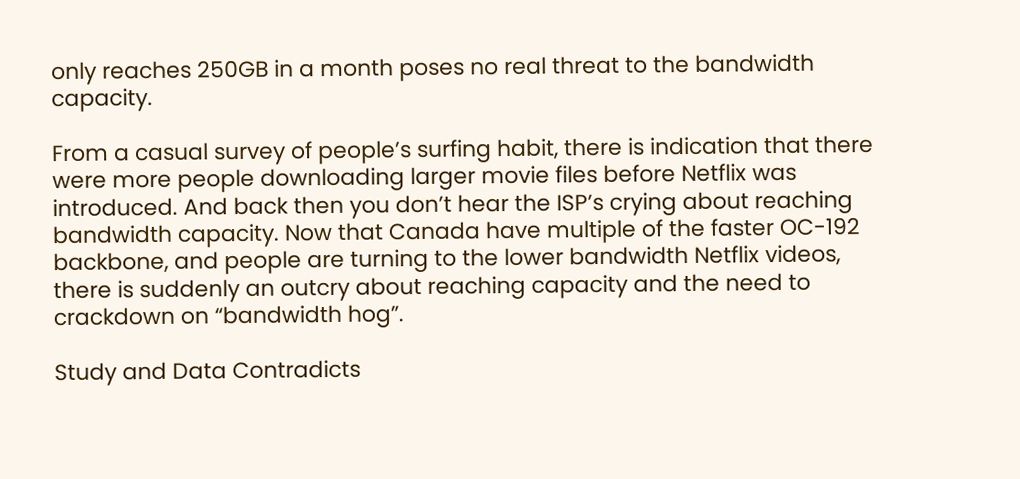only reaches 250GB in a month poses no real threat to the bandwidth capacity.

From a casual survey of people’s surfing habit, there is indication that there were more people downloading larger movie files before Netflix was introduced. And back then you don’t hear the ISP’s crying about reaching bandwidth capacity. Now that Canada have multiple of the faster OC-192 backbone, and people are turning to the lower bandwidth Netflix videos, there is suddenly an outcry about reaching capacity and the need to crackdown on “bandwidth hog”.

Study and Data Contradicts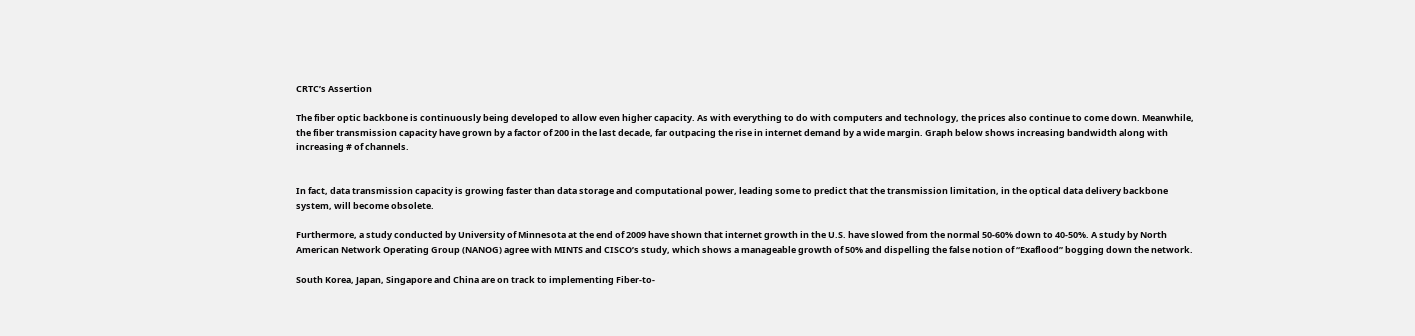CRTC’s Assertion

The fiber optic backbone is continuously being developed to allow even higher capacity. As with everything to do with computers and technology, the prices also continue to come down. Meanwhile, the fiber transmission capacity have grown by a factor of 200 in the last decade, far outpacing the rise in internet demand by a wide margin. Graph below shows increasing bandwidth along with increasing # of channels.


In fact, data transmission capacity is growing faster than data storage and computational power, leading some to predict that the transmission limitation, in the optical data delivery backbone system, will become obsolete.

Furthermore, a study conducted by University of Minnesota at the end of 2009 have shown that internet growth in the U.S. have slowed from the normal 50-60% down to 40-50%. A study by North American Network Operating Group (NANOG) agree with MINTS and CISCO’s study, which shows a manageable growth of 50% and dispelling the false notion of “Exaflood” bogging down the network.

South Korea, Japan, Singapore and China are on track to implementing Fiber-to-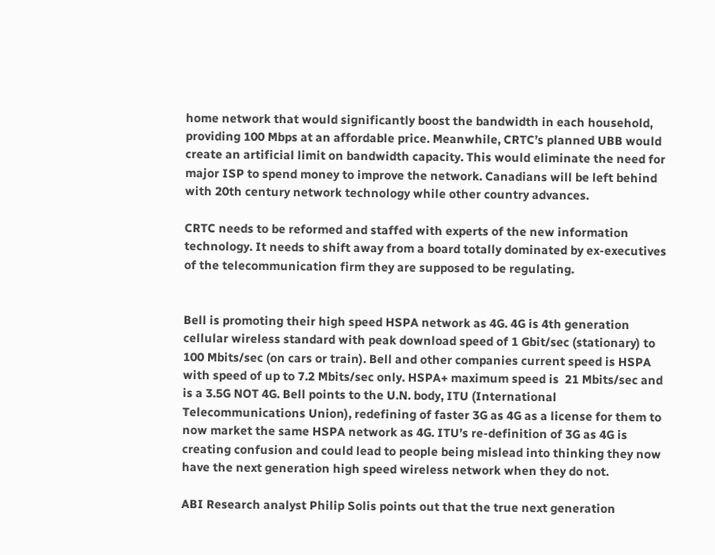home network that would significantly boost the bandwidth in each household, providing 100 Mbps at an affordable price. Meanwhile, CRTC’s planned UBB would create an artificial limit on bandwidth capacity. This would eliminate the need for major ISP to spend money to improve the network. Canadians will be left behind with 20th century network technology while other country advances.

CRTC needs to be reformed and staffed with experts of the new information technology. It needs to shift away from a board totally dominated by ex-executives of the telecommunication firm they are supposed to be regulating.


Bell is promoting their high speed HSPA network as 4G. 4G is 4th generation cellular wireless standard with peak download speed of 1 Gbit/sec (stationary) to 100 Mbits/sec (on cars or train). Bell and other companies current speed is HSPA with speed of up to 7.2 Mbits/sec only. HSPA+ maximum speed is  21 Mbits/sec and is a 3.5G NOT 4G. Bell points to the U.N. body, ITU (International Telecommunications Union), redefining of faster 3G as 4G as a license for them to now market the same HSPA network as 4G. ITU’s re-definition of 3G as 4G is creating confusion and could lead to people being mislead into thinking they now have the next generation high speed wireless network when they do not.

ABI Research analyst Philip Solis points out that the true next generation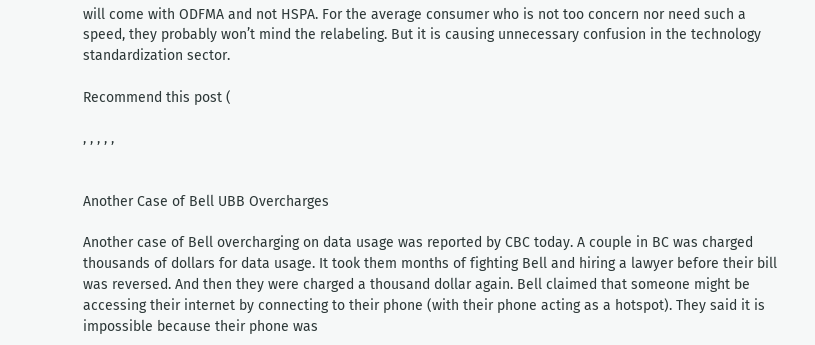will come with ODFMA and not HSPA. For the average consumer who is not too concern nor need such a speed, they probably won’t mind the relabeling. But it is causing unnecessary confusion in the technology standardization sector.

Recommend this post (

, , , , ,


Another Case of Bell UBB Overcharges

Another case of Bell overcharging on data usage was reported by CBC today. A couple in BC was charged thousands of dollars for data usage. It took them months of fighting Bell and hiring a lawyer before their bill was reversed. And then they were charged a thousand dollar again. Bell claimed that someone might be accessing their internet by connecting to their phone (with their phone acting as a hotspot). They said it is impossible because their phone was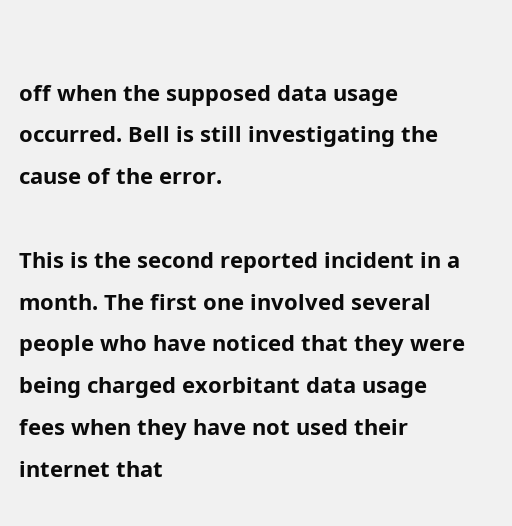off when the supposed data usage occurred. Bell is still investigating the cause of the error.

This is the second reported incident in a month. The first one involved several people who have noticed that they were being charged exorbitant data usage fees when they have not used their internet that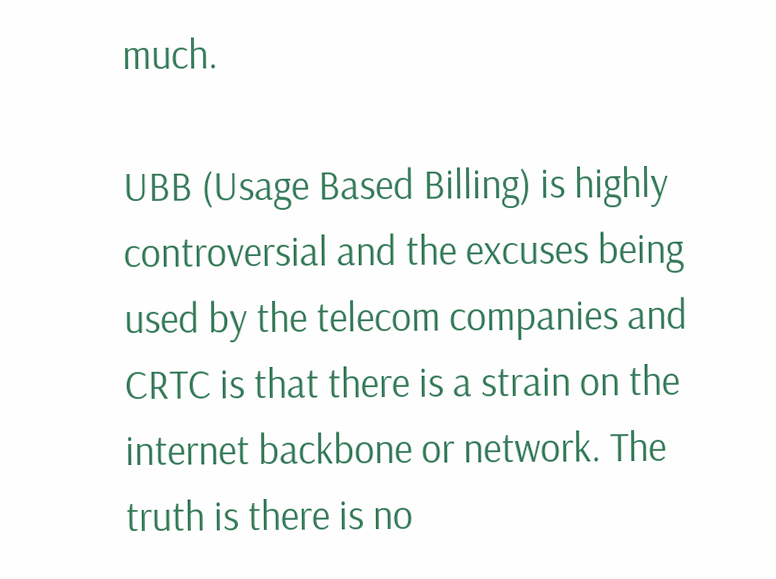much.

UBB (Usage Based Billing) is highly controversial and the excuses being used by the telecom companies and CRTC is that there is a strain on the internet backbone or network. The truth is there is no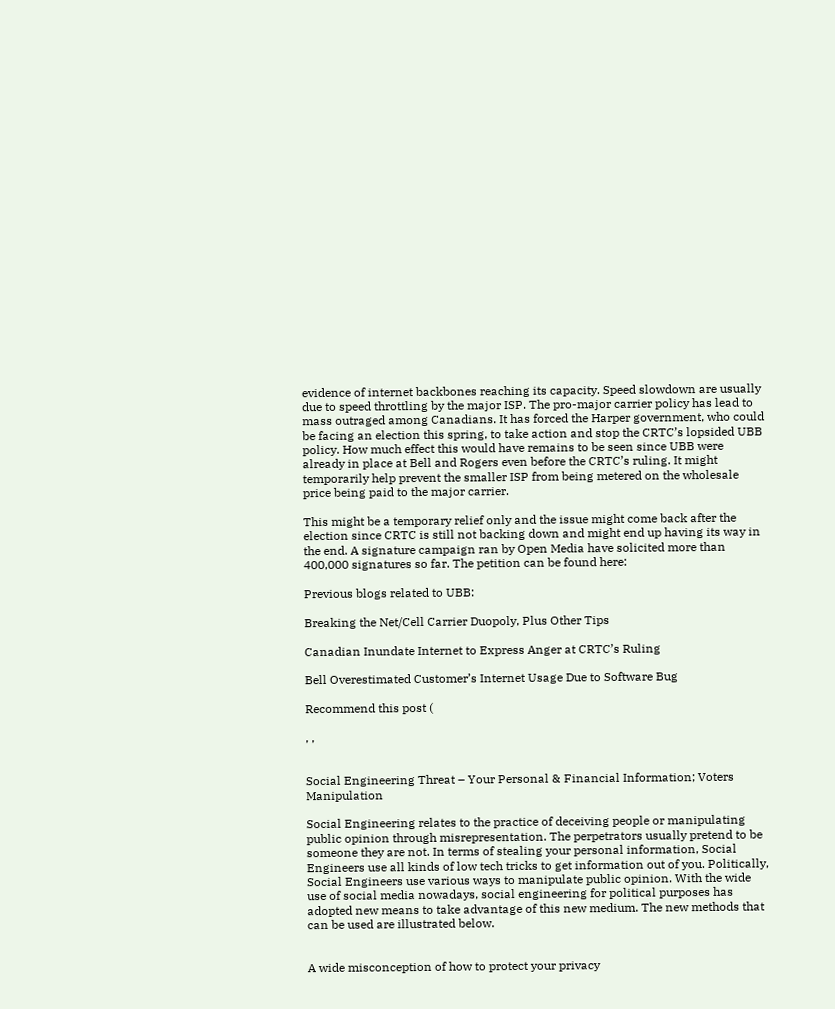evidence of internet backbones reaching its capacity. Speed slowdown are usually due to speed throttling by the major ISP. The pro-major carrier policy has lead to mass outraged among Canadians. It has forced the Harper government, who could be facing an election this spring, to take action and stop the CRTC’s lopsided UBB policy. How much effect this would have remains to be seen since UBB were already in place at Bell and Rogers even before the CRTC’s ruling. It might temporarily help prevent the smaller ISP from being metered on the wholesale price being paid to the major carrier.

This might be a temporary relief only and the issue might come back after the election since CRTC is still not backing down and might end up having its way in the end. A signature campaign ran by Open Media have solicited more than 400,000 signatures so far. The petition can be found here:

Previous blogs related to UBB:

Breaking the Net/Cell Carrier Duopoly, Plus Other Tips

Canadian Inundate Internet to Express Anger at CRTC’s Ruling

Bell Overestimated Customer’s Internet Usage Due to Software Bug

Recommend this post (

, ,


Social Engineering Threat – Your Personal & Financial Information; Voters Manipulation

Social Engineering relates to the practice of deceiving people or manipulating public opinion through misrepresentation. The perpetrators usually pretend to be someone they are not. In terms of stealing your personal information, Social Engineers use all kinds of low tech tricks to get information out of you. Politically, Social Engineers use various ways to manipulate public opinion. With the wide use of social media nowadays, social engineering for political purposes has adopted new means to take advantage of this new medium. The new methods that can be used are illustrated below.


A wide misconception of how to protect your privacy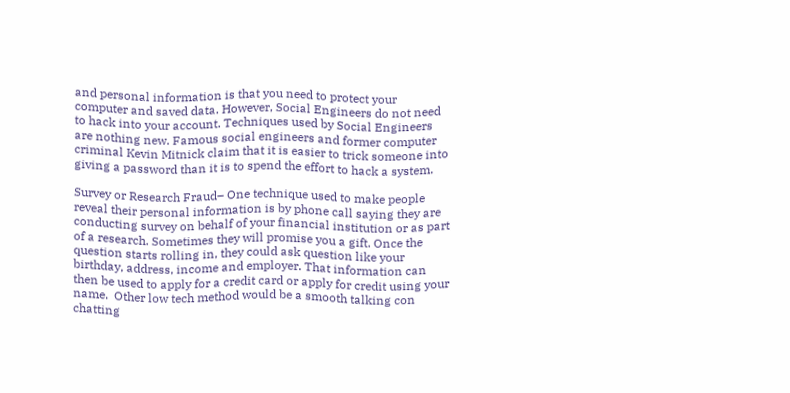and personal information is that you need to protect your computer and saved data. However, Social Engineers do not need to hack into your account. Techniques used by Social Engineers are nothing new. Famous social engineers and former computer criminal Kevin Mitnick claim that it is easier to trick someone into giving a password than it is to spend the effort to hack a system.

Survey or Research Fraud– One technique used to make people reveal their personal information is by phone call saying they are conducting survey on behalf of your financial institution or as part of a research. Sometimes they will promise you a gift. Once the question starts rolling in, they could ask question like your birthday, address, income and employer. That information can then be used to apply for a credit card or apply for credit using your name.  Other low tech method would be a smooth talking con chatting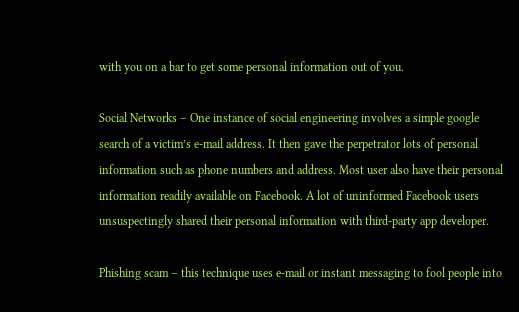with you on a bar to get some personal information out of you.

Social Networks – One instance of social engineering involves a simple google search of a victim’s e-mail address. It then gave the perpetrator lots of personal information such as phone numbers and address. Most user also have their personal information readily available on Facebook. A lot of uninformed Facebook users unsuspectingly shared their personal information with third-party app developer.

Phishing scam – this technique uses e-mail or instant messaging to fool people into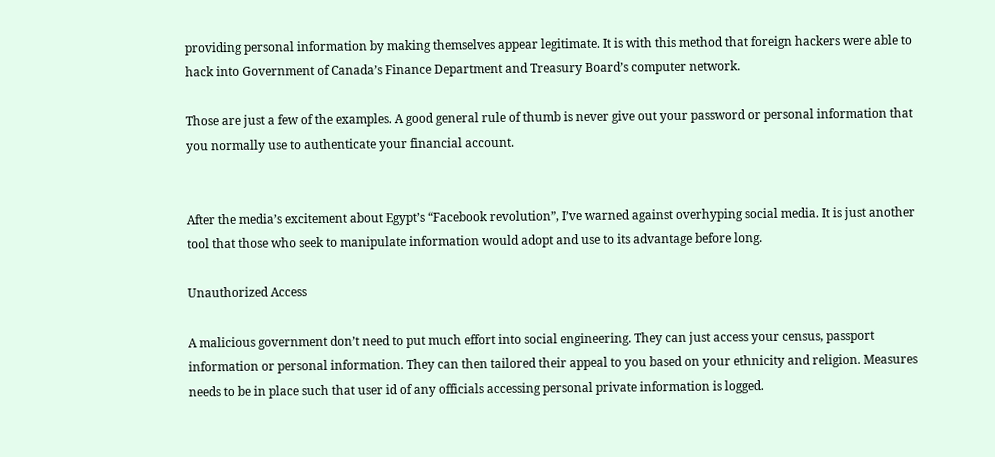providing personal information by making themselves appear legitimate. It is with this method that foreign hackers were able to hack into Government of Canada’s Finance Department and Treasury Board’s computer network.

Those are just a few of the examples. A good general rule of thumb is never give out your password or personal information that you normally use to authenticate your financial account.


After the media’s excitement about Egypt’s “Facebook revolution”, I’ve warned against overhyping social media. It is just another tool that those who seek to manipulate information would adopt and use to its advantage before long.

Unauthorized Access

A malicious government don’t need to put much effort into social engineering. They can just access your census, passport information or personal information. They can then tailored their appeal to you based on your ethnicity and religion. Measures needs to be in place such that user id of any officials accessing personal private information is logged.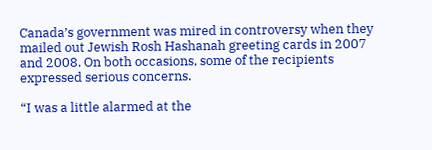Canada’s government was mired in controversy when they mailed out Jewish Rosh Hashanah greeting cards in 2007 and 2008. On both occasions, some of the recipients expressed serious concerns.

“I was a little alarmed at the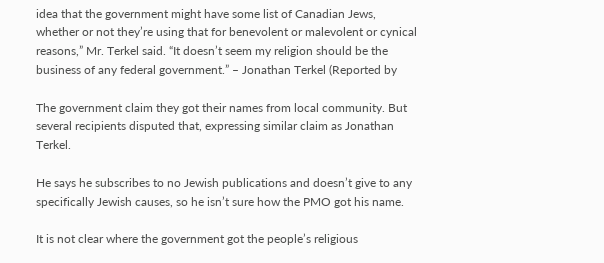idea that the government might have some list of Canadian Jews, whether or not they’re using that for benevolent or malevolent or cynical reasons,” Mr. Terkel said. “It doesn’t seem my religion should be the business of any federal government.” – Jonathan Terkel (Reported by

The government claim they got their names from local community. But several recipients disputed that, expressing similar claim as Jonathan Terkel.

He says he subscribes to no Jewish publications and doesn’t give to any specifically Jewish causes, so he isn’t sure how the PMO got his name.

It is not clear where the government got the people’s religious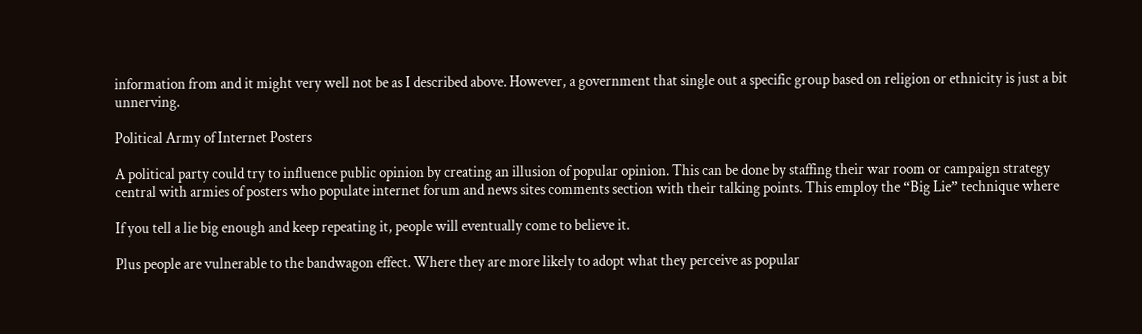information from and it might very well not be as I described above. However, a government that single out a specific group based on religion or ethnicity is just a bit unnerving.

Political Army of Internet Posters

A political party could try to influence public opinion by creating an illusion of popular opinion. This can be done by staffing their war room or campaign strategy central with armies of posters who populate internet forum and news sites comments section with their talking points. This employ the “Big Lie” technique where

If you tell a lie big enough and keep repeating it, people will eventually come to believe it.

Plus people are vulnerable to the bandwagon effect. Where they are more likely to adopt what they perceive as popular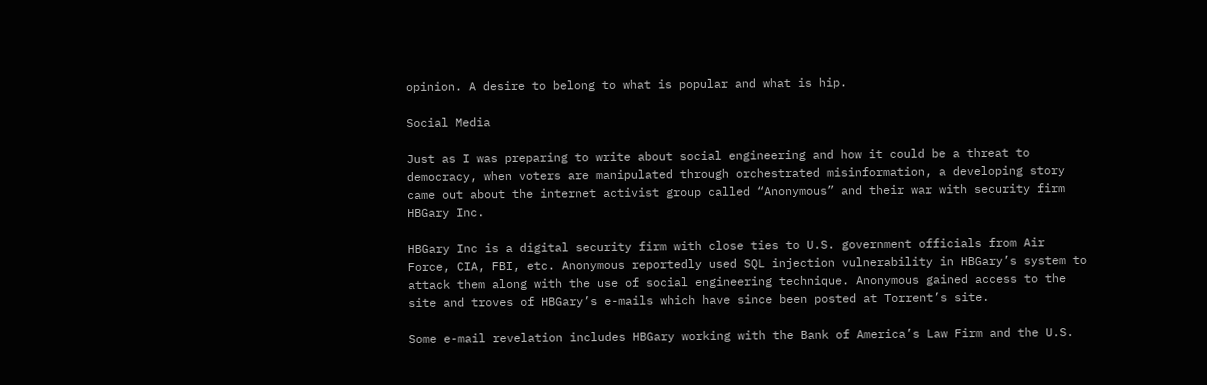opinion. A desire to belong to what is popular and what is hip.

Social Media

Just as I was preparing to write about social engineering and how it could be a threat to democracy, when voters are manipulated through orchestrated misinformation, a developing story came out about the internet activist group called “Anonymous” and their war with security firm HBGary Inc.

HBGary Inc is a digital security firm with close ties to U.S. government officials from Air Force, CIA, FBI, etc. Anonymous reportedly used SQL injection vulnerability in HBGary’s system to attack them along with the use of social engineering technique. Anonymous gained access to the site and troves of HBGary’s e-mails which have since been posted at Torrent’s site.

Some e-mail revelation includes HBGary working with the Bank of America’s Law Firm and the U.S.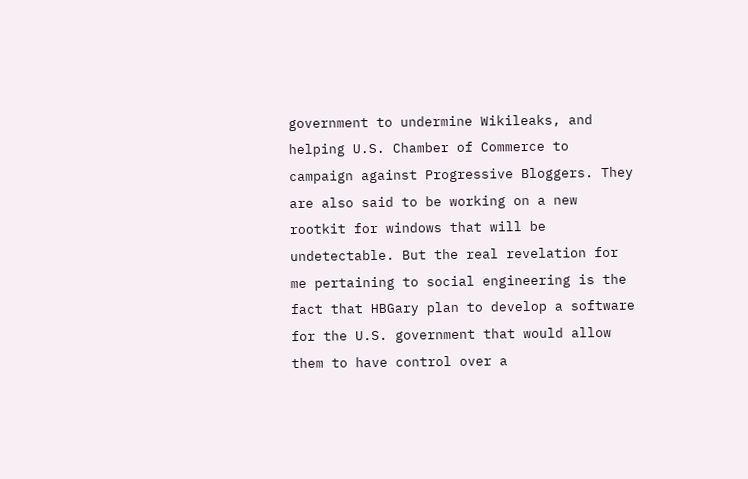government to undermine Wikileaks, and helping U.S. Chamber of Commerce to campaign against Progressive Bloggers. They are also said to be working on a new rootkit for windows that will be undetectable. But the real revelation for me pertaining to social engineering is the fact that HBGary plan to develop a software for the U.S. government that would allow them to have control over a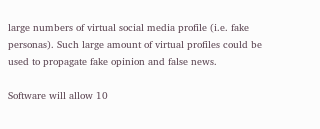large numbers of virtual social media profile (i.e. fake personas). Such large amount of virtual profiles could be used to propagate fake opinion and false news.

Software will allow 10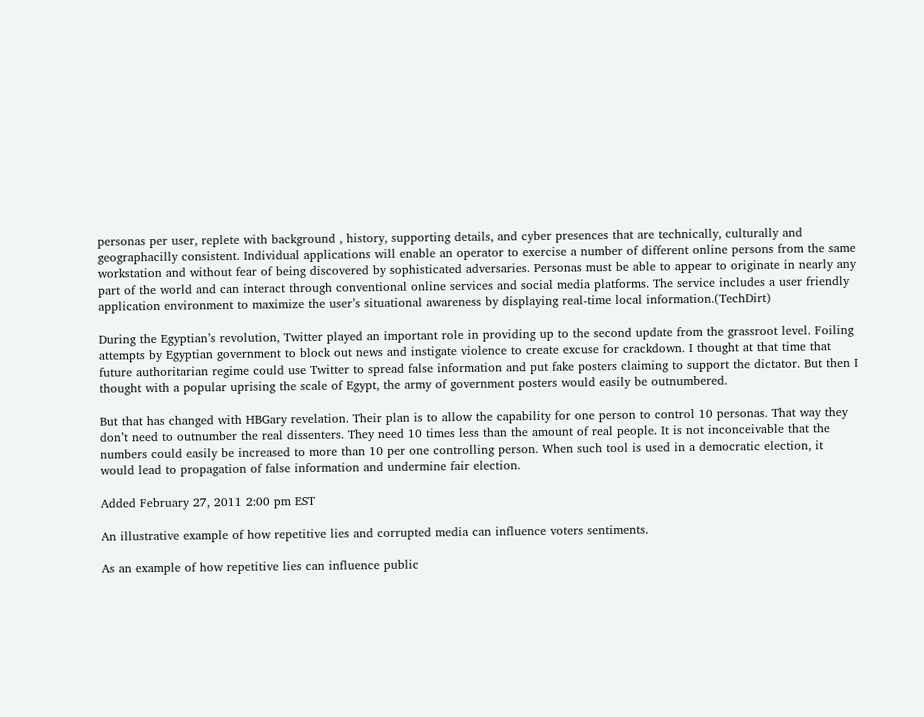personas per user, replete with background , history, supporting details, and cyber presences that are technically, culturally and geographacilly consistent. Individual applications will enable an operator to exercise a number of different online persons from the same workstation and without fear of being discovered by sophisticated adversaries. Personas must be able to appear to originate in nearly any part of the world and can interact through conventional online services and social media platforms. The service includes a user friendly application environment to maximize the user’s situational awareness by displaying real-time local information.(TechDirt)

During the Egyptian’s revolution, Twitter played an important role in providing up to the second update from the grassroot level. Foiling attempts by Egyptian government to block out news and instigate violence to create excuse for crackdown. I thought at that time that future authoritarian regime could use Twitter to spread false information and put fake posters claiming to support the dictator. But then I thought with a popular uprising the scale of Egypt, the army of government posters would easily be outnumbered.

But that has changed with HBGary revelation. Their plan is to allow the capability for one person to control 10 personas. That way they don’t need to outnumber the real dissenters. They need 10 times less than the amount of real people. It is not inconceivable that the numbers could easily be increased to more than 10 per one controlling person. When such tool is used in a democratic election, it would lead to propagation of false information and undermine fair election.

Added February 27, 2011 2:00 pm EST

An illustrative example of how repetitive lies and corrupted media can influence voters sentiments.

As an example of how repetitive lies can influence public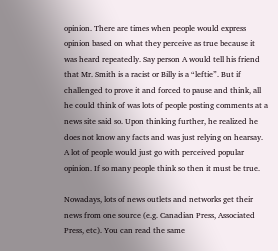opinion. There are times when people would express opinion based on what they perceive as true because it was heard repeatedly. Say person A would tell his friend that Mr. Smith is a racist or Billy is a “leftie”. But if challenged to prove it and forced to pause and think, all he could think of was lots of people posting comments at a news site said so. Upon thinking further, he realized he does not know any facts and was just relying on hearsay. A lot of people would just go with perceived popular opinion. If so many people think so then it must be true.

Nowadays, lots of news outlets and networks get their news from one source (e.g. Canadian Press, Associated Press, etc). You can read the same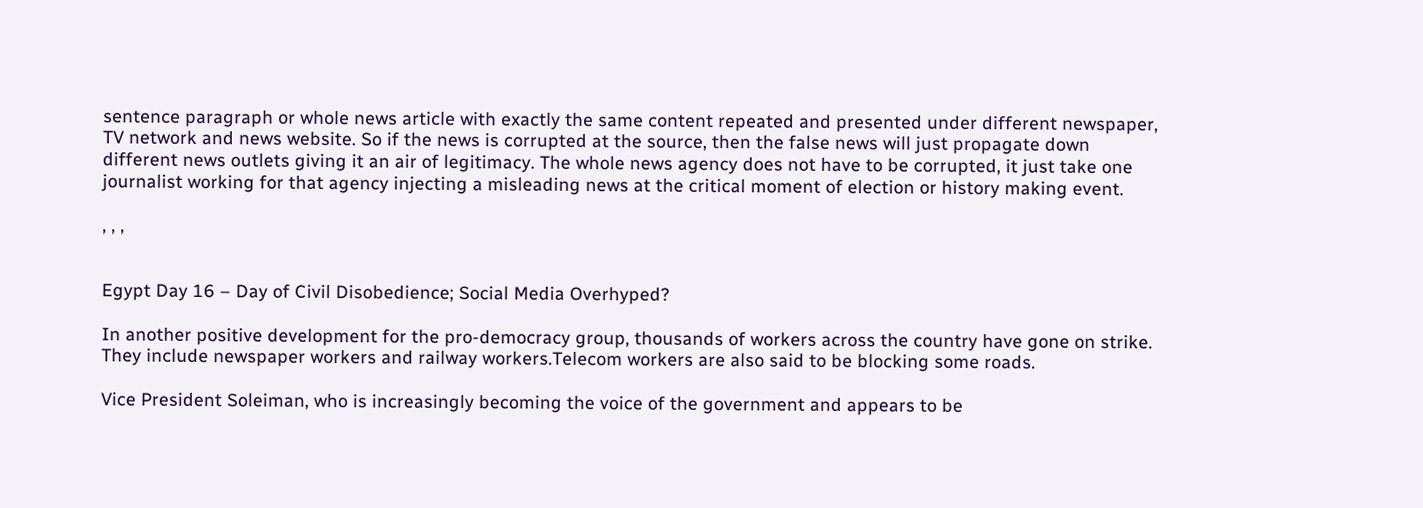sentence paragraph or whole news article with exactly the same content repeated and presented under different newspaper, TV network and news website. So if the news is corrupted at the source, then the false news will just propagate down different news outlets giving it an air of legitimacy. The whole news agency does not have to be corrupted, it just take one journalist working for that agency injecting a misleading news at the critical moment of election or history making event.

, , ,


Egypt Day 16 – Day of Civil Disobedience; Social Media Overhyped?

In another positive development for the pro-democracy group, thousands of workers across the country have gone on strike. They include newspaper workers and railway workers.Telecom workers are also said to be blocking some roads.

Vice President Soleiman, who is increasingly becoming the voice of the government and appears to be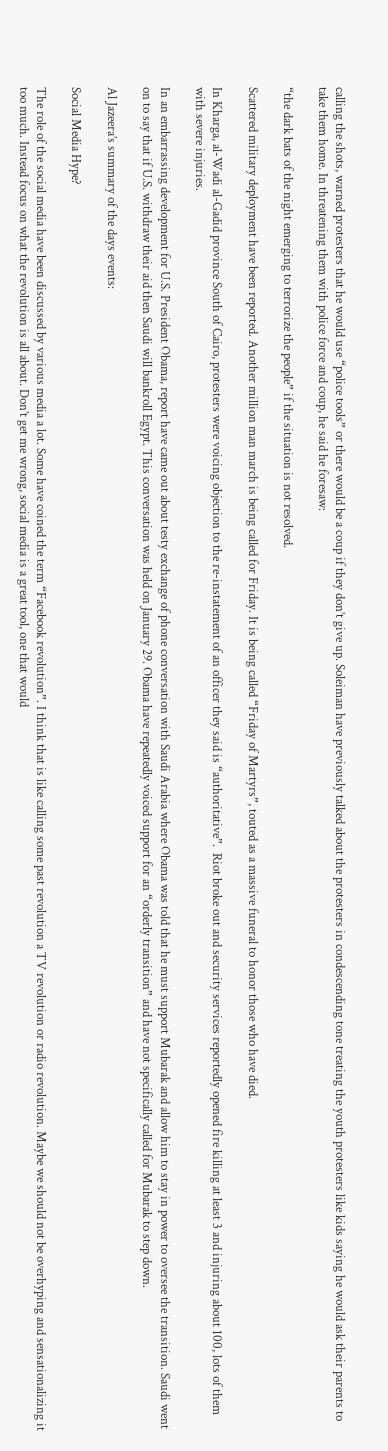calling the shots, warned protesters that he would use “police tools” or there would be a coup if they don’t give up. Soleiman have previously talked about the protesters in condescending tone treating the youth protesters like kids saying he would ask their parents to take them home. In threatening them with police force and coup, he said he foresaw:

“the dark bats of the night emerging to terrorize the people” if the situation is not resolved.

Scattered military deployment have been reported. Another million man march is being called for Friday. It is being called “Friday of Martyrs”, touted as a massive funeral to honor those who have died.

In Kharga, al-Wadi al-Gadid province South of Cairo, protesters were voicing objection to the re-instatement of an officer they said is “authoritative”.  Riot broke out and security services reportedly opened fire killing at least 3 and injuring about 100, lots of them with severe injuries.

In an embarrassing development for U.S. President Obama, report have came out about testy exchange of phone conversation with Saudi Arabia where Obama was told that he must support Mubarak and allow him to stay in power to oversee the transition. Saudi went on to say that if U.S. withdraw their aid then Saudi will bankroll Egypt. This conversation was held on January 29. Obama have repeatedly voiced support for an “orderly transition” and have not specifically called for Mubarak to step down.

Al Jazeera’s summary of the days events:

Social Media Hype?

The role of the social media have been discussed by various media a lot. Some have coined the term “Facebook revolution”. I think that is like calling some past revolution a TV revolution or radio revolution. Maybe we should not be overhyping and sensationalizing it too much. Instead focus on what the revolution is all about. Don’t get me wrong, social media is a great tool, one that would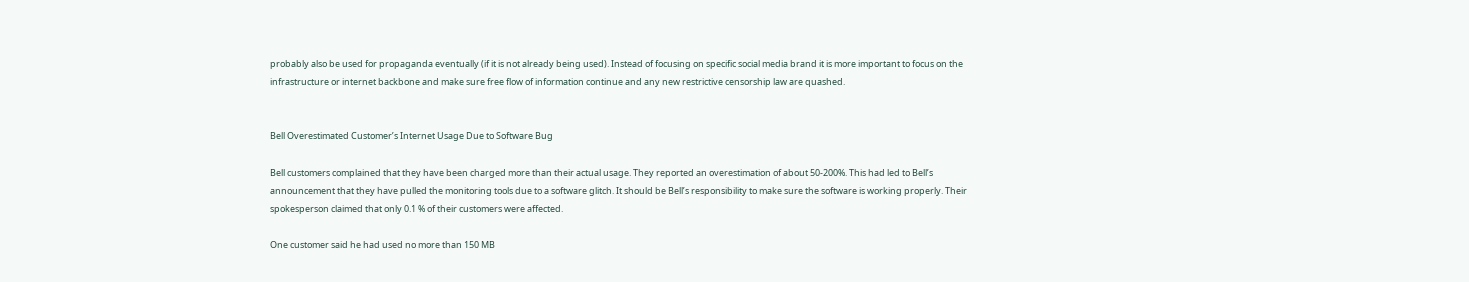probably also be used for propaganda eventually (if it is not already being used). Instead of focusing on specific social media brand it is more important to focus on the infrastructure or internet backbone and make sure free flow of information continue and any new restrictive censorship law are quashed.


Bell Overestimated Customer’s Internet Usage Due to Software Bug

Bell customers complained that they have been charged more than their actual usage. They reported an overestimation of about 50-200%. This had led to Bell’s announcement that they have pulled the monitoring tools due to a software glitch. It should be Bell’s responsibility to make sure the software is working properly. Their spokesperson claimed that only 0.1 % of their customers were affected.

One customer said he had used no more than 150 MB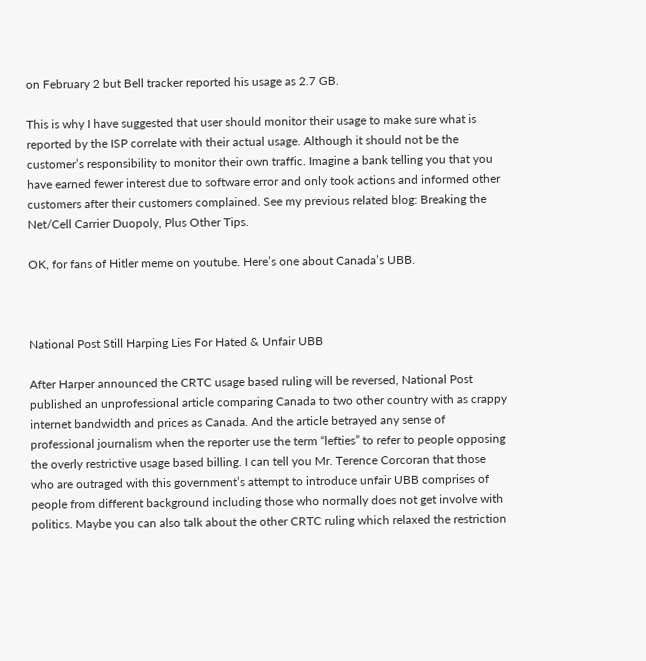on February 2 but Bell tracker reported his usage as 2.7 GB.

This is why I have suggested that user should monitor their usage to make sure what is reported by the ISP correlate with their actual usage. Although it should not be the customer’s responsibility to monitor their own traffic. Imagine a bank telling you that you have earned fewer interest due to software error and only took actions and informed other customers after their customers complained. See my previous related blog: Breaking the Net/Cell Carrier Duopoly, Plus Other Tips.

OK, for fans of Hitler meme on youtube. Here’s one about Canada’s UBB.



National Post Still Harping Lies For Hated & Unfair UBB

After Harper announced the CRTC usage based ruling will be reversed, National Post published an unprofessional article comparing Canada to two other country with as crappy internet bandwidth and prices as Canada. And the article betrayed any sense of professional journalism when the reporter use the term “lefties” to refer to people opposing the overly restrictive usage based billing. I can tell you Mr. Terence Corcoran that those who are outraged with this government’s attempt to introduce unfair UBB comprises of people from different background including those who normally does not get involve with politics. Maybe you can also talk about the other CRTC ruling which relaxed the restriction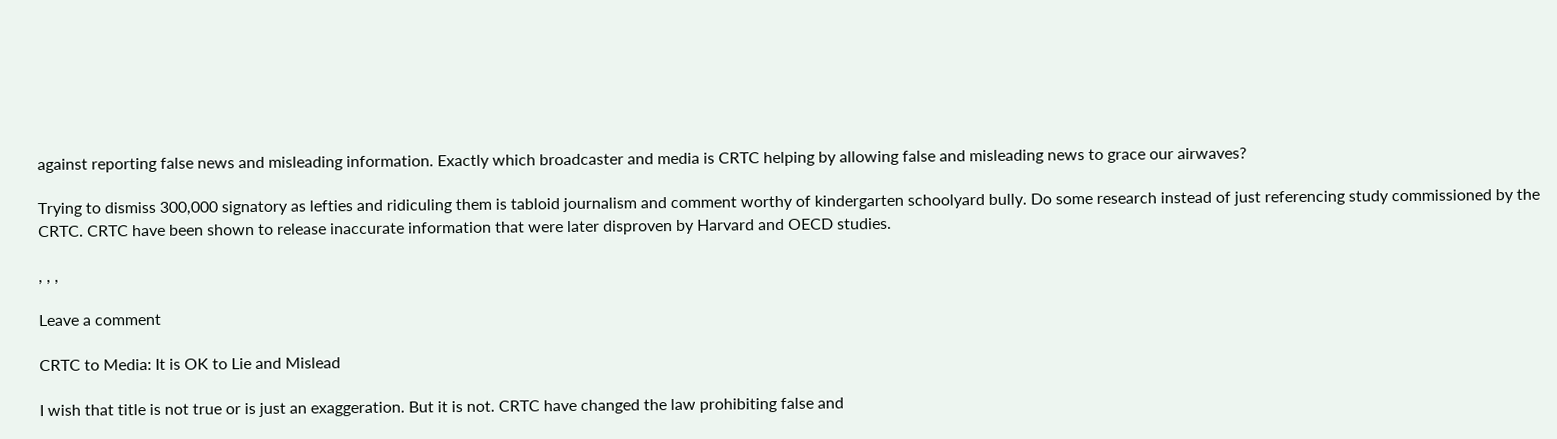against reporting false news and misleading information. Exactly which broadcaster and media is CRTC helping by allowing false and misleading news to grace our airwaves?

Trying to dismiss 300,000 signatory as lefties and ridiculing them is tabloid journalism and comment worthy of kindergarten schoolyard bully. Do some research instead of just referencing study commissioned by the CRTC. CRTC have been shown to release inaccurate information that were later disproven by Harvard and OECD studies.

, , ,

Leave a comment

CRTC to Media: It is OK to Lie and Mislead

I wish that title is not true or is just an exaggeration. But it is not. CRTC have changed the law prohibiting false and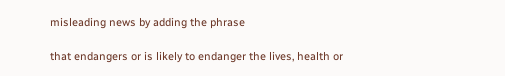misleading news by adding the phrase

that endangers or is likely to endanger the lives, health or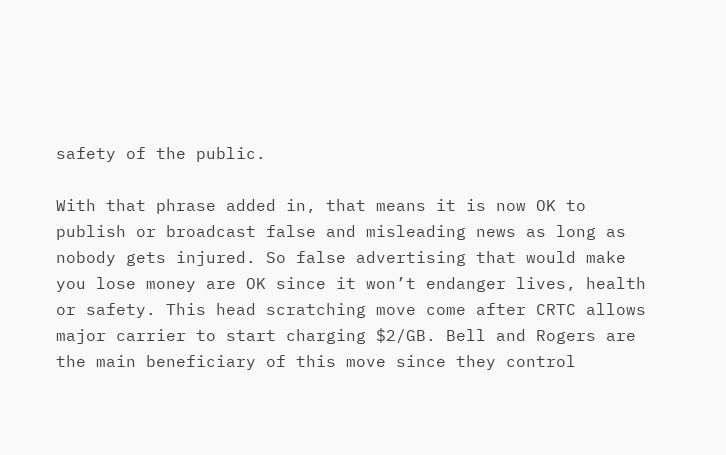safety of the public.

With that phrase added in, that means it is now OK to publish or broadcast false and misleading news as long as nobody gets injured. So false advertising that would make you lose money are OK since it won’t endanger lives, health or safety. This head scratching move come after CRTC allows major carrier to start charging $2/GB. Bell and Rogers are the main beneficiary of this move since they control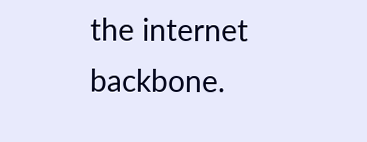the internet backbone.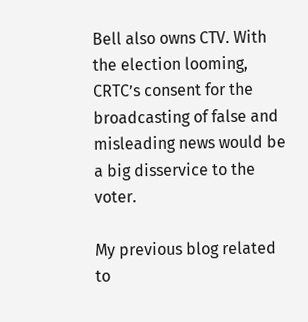Bell also owns CTV. With the election looming, CRTC’s consent for the broadcasting of false and misleading news would be a big disservice to the voter.

My previous blog related to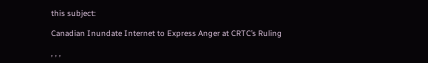this subject:

Canadian Inundate Internet to Express Anger at CRTC’s Ruling

, , ,